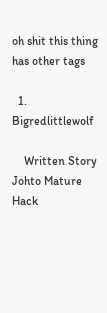oh shit this thing has other tags

  1. Bigredlittlewolf

    Written Story Johto Mature Hack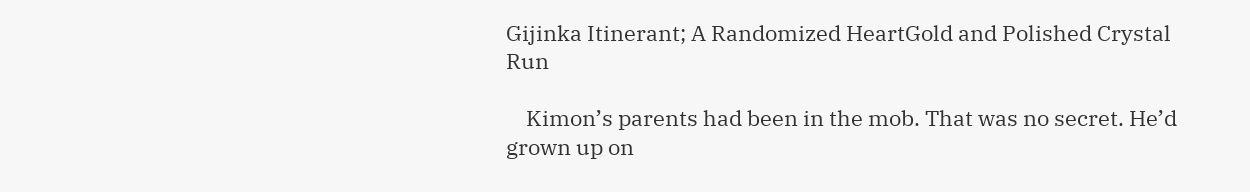Gijinka Itinerant; A Randomized HeartGold and Polished Crystal Run

    Kimon’s parents had been in the mob. That was no secret. He’d grown up on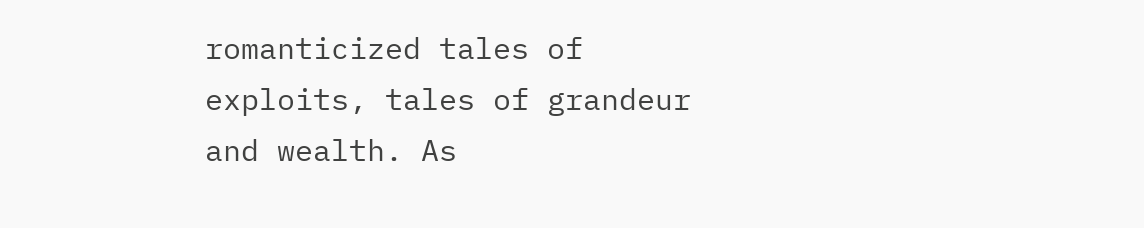romanticized tales of exploits, tales of grandeur and wealth. As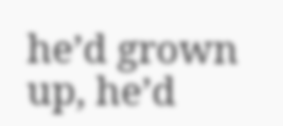he’d grown up, he’d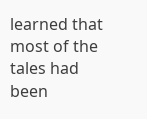learned that most of the tales had been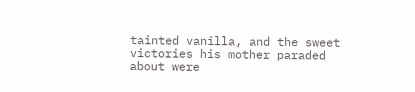tainted vanilla, and the sweet victories his mother paraded about were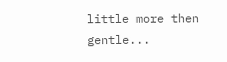little more then gentle...